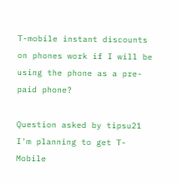T-mobile instant discounts on phones work if I will be using the phone as a pre-paid phone?

Question asked by tipsu21
I'm planning to get T-Mobile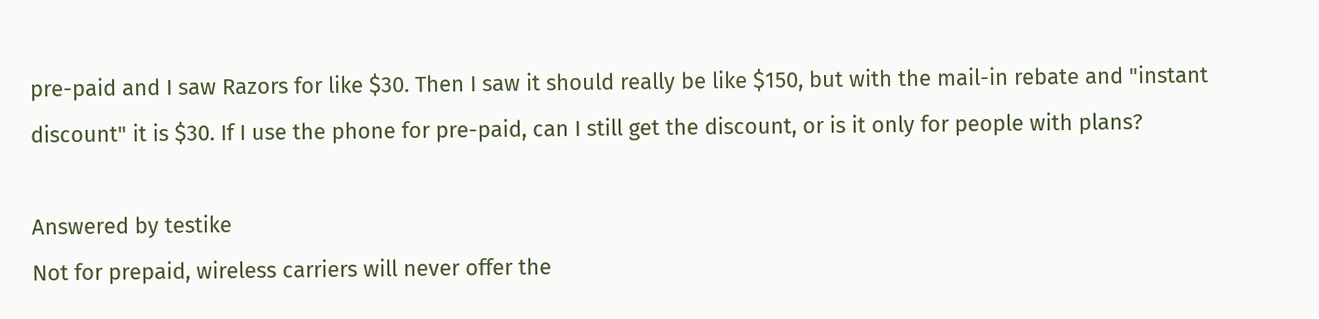pre-paid and I saw Razors for like $30. Then I saw it should really be like $150, but with the mail-in rebate and "instant discount" it is $30. If I use the phone for pre-paid, can I still get the discount, or is it only for people with plans?

Answered by testike
Not for prepaid, wireless carriers will never offer the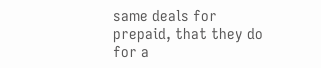same deals for prepaid, that they do for a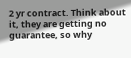2 yr contract. Think about it, they are getting no guarantee, so why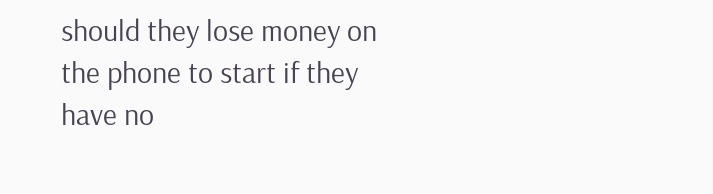should they lose money on the phone to start if they have no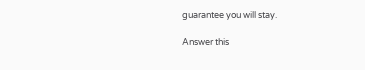guarantee you will stay.

Answer this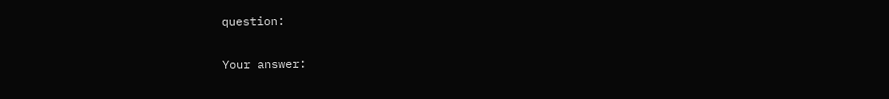question:

Your answer: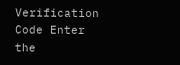Verification Code Enter the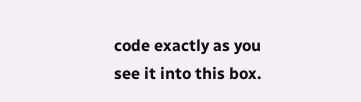code exactly as you see it into this box.